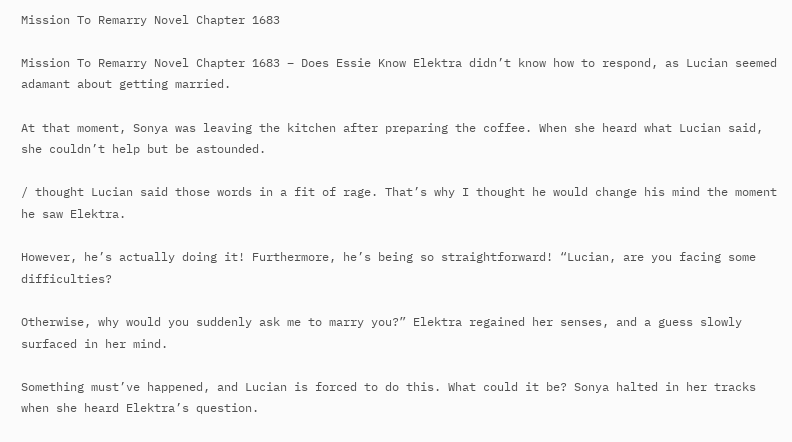Mission To Remarry Novel Chapter 1683

Mission To Remarry Novel Chapter 1683 – Does Essie Know Elektra didn’t know how to respond, as Lucian seemed adamant about getting married.

At that moment, Sonya was leaving the kitchen after preparing the coffee. When she heard what Lucian said, she couldn’t help but be astounded.

/ thought Lucian said those words in a fit of rage. That’s why I thought he would change his mind the moment he saw Elektra.

However, he’s actually doing it! Furthermore, he’s being so straightforward! “Lucian, are you facing some difficulties?

Otherwise, why would you suddenly ask me to marry you?” Elektra regained her senses, and a guess slowly surfaced in her mind.

Something must’ve happened, and Lucian is forced to do this. What could it be? Sonya halted in her tracks when she heard Elektra’s question.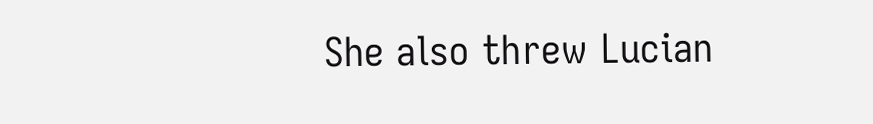She also threw Lucian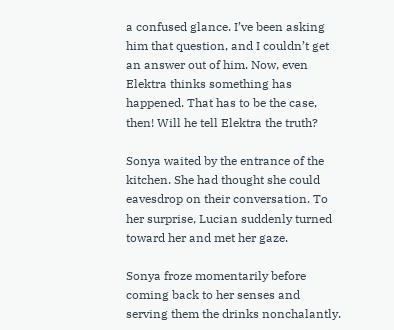a confused glance. I’ve been asking him that question, and I couldn’t get an answer out of him. Now, even Elektra thinks something has happened. That has to be the case, then! Will he tell Elektra the truth?

Sonya waited by the entrance of the kitchen. She had thought she could eavesdrop on their conversation. To her surprise, Lucian suddenly turned
toward her and met her gaze.

Sonya froze momentarily before coming back to her senses and serving them the drinks nonchalantly.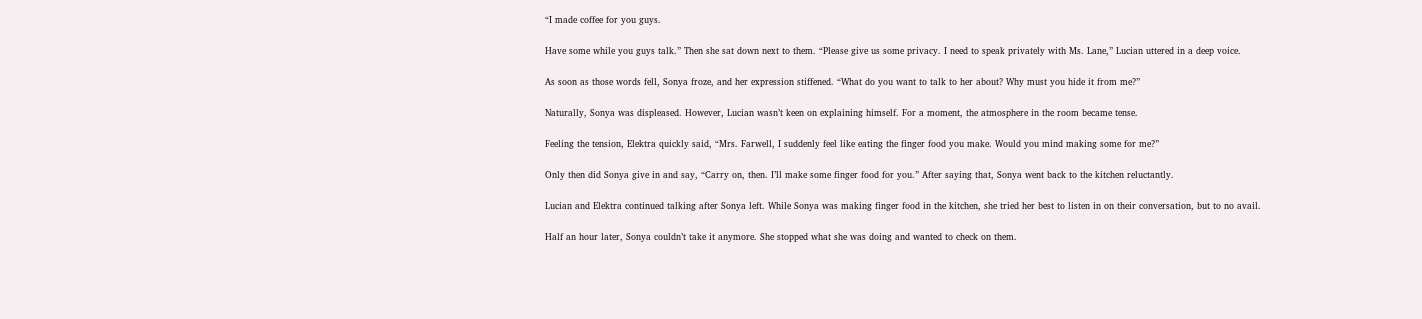“I made coffee for you guys.

Have some while you guys talk.” Then she sat down next to them. “Please give us some privacy. I need to speak privately with Ms. Lane,” Lucian uttered in a deep voice.

As soon as those words fell, Sonya froze, and her expression stiffened. “What do you want to talk to her about? Why must you hide it from me?”

Naturally, Sonya was displeased. However, Lucian wasn’t keen on explaining himself. For a moment, the atmosphere in the room became tense.

Feeling the tension, Elektra quickly said, “Mrs. Farwell, I suddenly feel like eating the finger food you make. Would you mind making some for me?”

Only then did Sonya give in and say, “Carry on, then. I’ll make some finger food for you.” After saying that, Sonya went back to the kitchen reluctantly.

Lucian and Elektra continued talking after Sonya left. While Sonya was making finger food in the kitchen, she tried her best to listen in on their conversation, but to no avail.

Half an hour later, Sonya couldn’t take it anymore. She stopped what she was doing and wanted to check on them.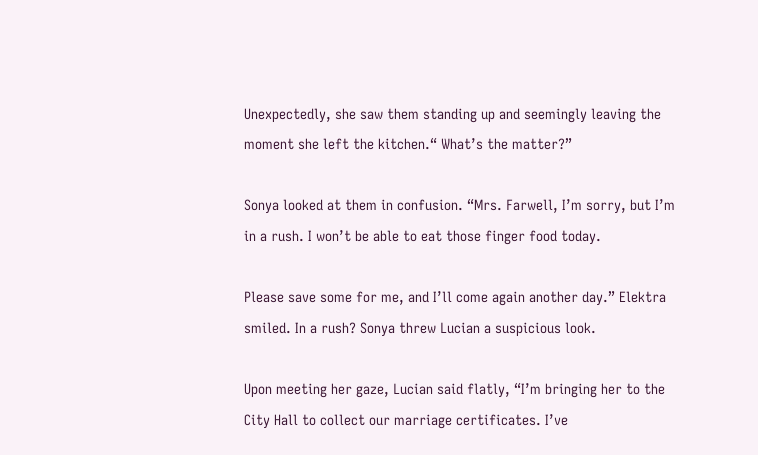Unexpectedly, she saw them standing up and seemingly leaving the moment she left the kitchen.“ What’s the matter?”

Sonya looked at them in confusion. “Mrs. Farwell, I’m sorry, but I’m in a rush. I won’t be able to eat those finger food today.

Please save some for me, and I’ll come again another day.” Elektra smiled. In a rush? Sonya threw Lucian a suspicious look.

Upon meeting her gaze, Lucian said flatly, “I’m bringing her to the City Hall to collect our marriage certificates. I’ve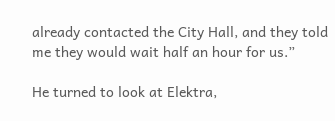already contacted the City Hall, and they told me they would wait half an hour for us.”

He turned to look at Elektra,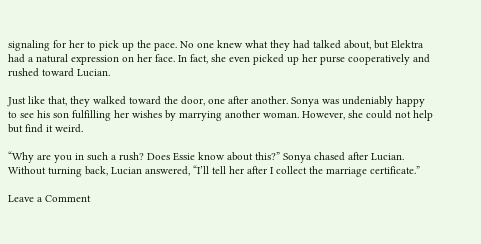signaling for her to pick up the pace. No one knew what they had talked about, but Elektra had a natural expression on her face. In fact, she even picked up her purse cooperatively and rushed toward Lucian.

Just like that, they walked toward the door, one after another. Sonya was undeniably happy to see his son fulfilling her wishes by marrying another woman. However, she could not help but find it weird.

“Why are you in such a rush? Does Essie know about this?” Sonya chased after Lucian. Without turning back, Lucian answered, “I’ll tell her after I collect the marriage certificate.”

Leave a Comment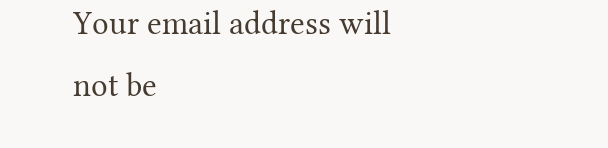Your email address will not be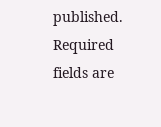published. Required fields are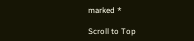marked *

Scroll to Top